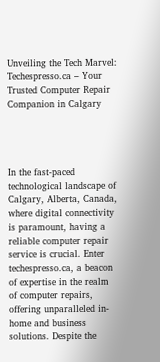Unveiling the Tech Marvel: Techespresso.ca – Your Trusted Computer Repair Companion in Calgary




In the fast-paced technological landscape of Calgary, Alberta, Canada, where digital connectivity is paramount, having a reliable computer repair service is crucial. Enter techespresso.ca, a beacon of expertise in the realm of computer repairs, offering unparalleled in-home and business solutions. Despite the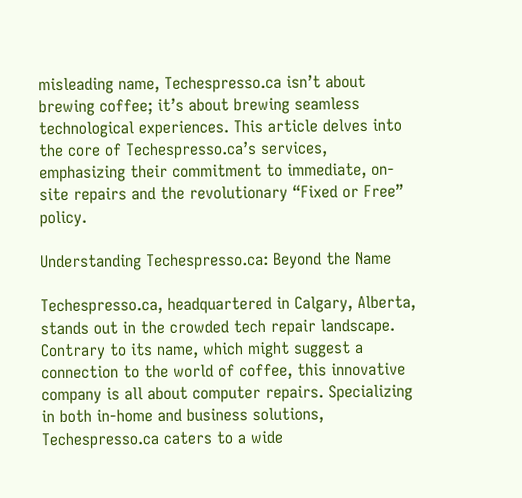misleading name, Techespresso.ca isn’t about brewing coffee; it’s about brewing seamless technological experiences. This article delves into the core of Techespresso.ca’s services, emphasizing their commitment to immediate, on-site repairs and the revolutionary “Fixed or Free” policy.

Understanding Techespresso.ca: Beyond the Name

Techespresso.ca, headquartered in Calgary, Alberta, stands out in the crowded tech repair landscape. Contrary to its name, which might suggest a connection to the world of coffee, this innovative company is all about computer repairs. Specializing in both in-home and business solutions, Techespresso.ca caters to a wide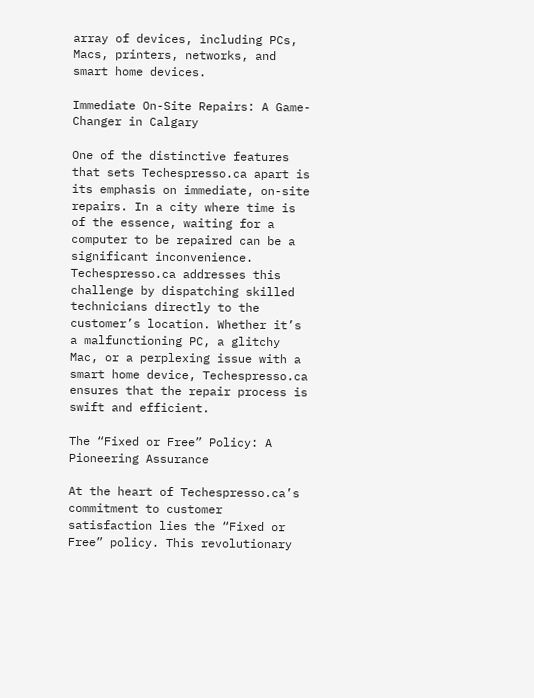array of devices, including PCs, Macs, printers, networks, and smart home devices.

Immediate On-Site Repairs: A Game-Changer in Calgary

One of the distinctive features that sets Techespresso.ca apart is its emphasis on immediate, on-site repairs. In a city where time is of the essence, waiting for a computer to be repaired can be a significant inconvenience. Techespresso.ca addresses this challenge by dispatching skilled technicians directly to the customer’s location. Whether it’s a malfunctioning PC, a glitchy Mac, or a perplexing issue with a smart home device, Techespresso.ca ensures that the repair process is swift and efficient.

The “Fixed or Free” Policy: A Pioneering Assurance

At the heart of Techespresso.ca’s commitment to customer satisfaction lies the “Fixed or Free” policy. This revolutionary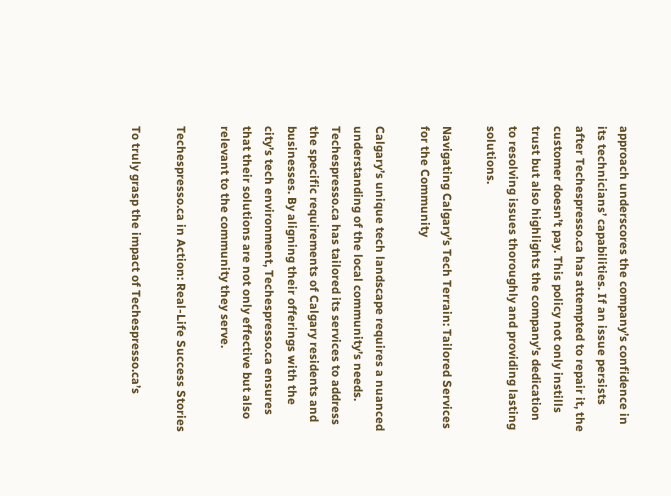approach underscores the company’s confidence in its technicians’ capabilities. If an issue persists after Techespresso.ca has attempted to repair it, the customer doesn’t pay. This policy not only instills trust but also highlights the company’s dedication to resolving issues thoroughly and providing lasting solutions.

Navigating Calgary’s Tech Terrain: Tailored Services for the Community

Calgary’s unique tech landscape requires a nuanced understanding of the local community’s needs. Techespresso.ca has tailored its services to address the specific requirements of Calgary residents and businesses. By aligning their offerings with the city’s tech environment, Techespresso.ca ensures that their solutions are not only effective but also relevant to the community they serve.

Techespresso.ca in Action: Real-Life Success Stories

To truly grasp the impact of Techespresso.ca’s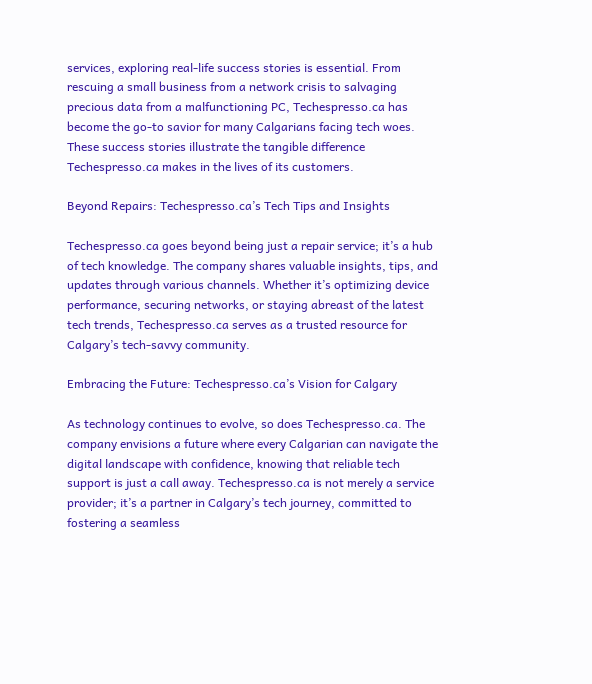services, exploring real-life success stories is essential. From rescuing a small business from a network crisis to salvaging precious data from a malfunctioning PC, Techespresso.ca has become the go-to savior for many Calgarians facing tech woes. These success stories illustrate the tangible difference Techespresso.ca makes in the lives of its customers.

Beyond Repairs: Techespresso.ca’s Tech Tips and Insights

Techespresso.ca goes beyond being just a repair service; it’s a hub of tech knowledge. The company shares valuable insights, tips, and updates through various channels. Whether it’s optimizing device performance, securing networks, or staying abreast of the latest tech trends, Techespresso.ca serves as a trusted resource for Calgary’s tech-savvy community.

Embracing the Future: Techespresso.ca’s Vision for Calgary

As technology continues to evolve, so does Techespresso.ca. The company envisions a future where every Calgarian can navigate the digital landscape with confidence, knowing that reliable tech support is just a call away. Techespresso.ca is not merely a service provider; it’s a partner in Calgary’s tech journey, committed to fostering a seamless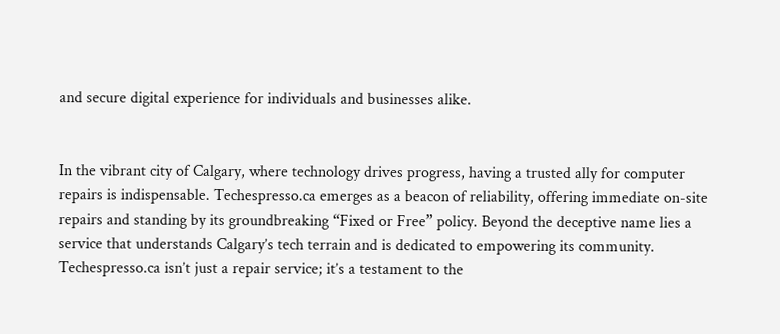and secure digital experience for individuals and businesses alike.


In the vibrant city of Calgary, where technology drives progress, having a trusted ally for computer repairs is indispensable. Techespresso.ca emerges as a beacon of reliability, offering immediate on-site repairs and standing by its groundbreaking “Fixed or Free” policy. Beyond the deceptive name lies a service that understands Calgary’s tech terrain and is dedicated to empowering its community. Techespresso.ca isn’t just a repair service; it’s a testament to the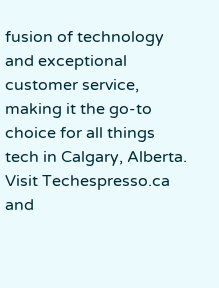fusion of technology and exceptional customer service, making it the go-to choice for all things tech in Calgary, Alberta. Visit Techespresso.ca and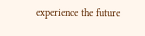experience the future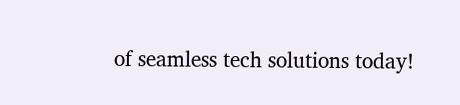of seamless tech solutions today!